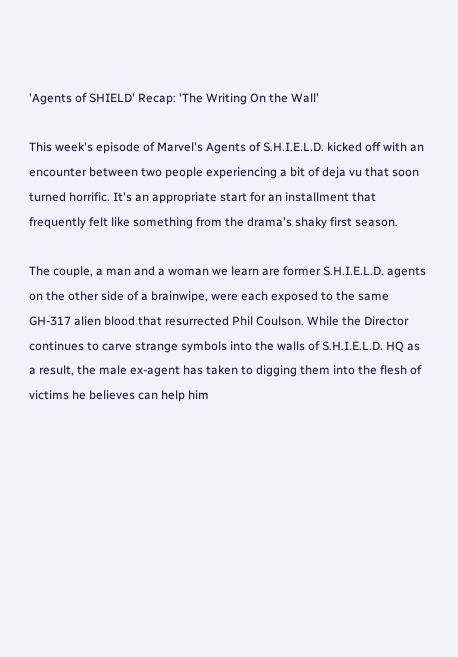'Agents of SHIELD' Recap: 'The Writing On the Wall'

This week's episode of Marvel's Agents of S.H.I.E.L.D. kicked off with an encounter between two people experiencing a bit of deja vu that soon turned horrific. It's an appropriate start for an installment that frequently felt like something from the drama's shaky first season.

The couple, a man and a woman we learn are former S.H.I.E.L.D. agents on the other side of a brainwipe, were each exposed to the same GH-317 alien blood that resurrected Phil Coulson. While the Director continues to carve strange symbols into the walls of S.H.I.E.L.D. HQ as a result, the male ex-agent has taken to digging them into the flesh of victims he believes can help him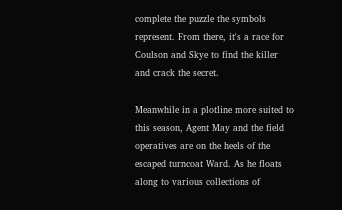complete the puzzle the symbols represent. From there, it's a race for Coulson and Skye to find the killer and crack the secret.

Meanwhile in a plotline more suited to this season, Agent May and the field operatives are on the heels of the escaped turncoat Ward. As he floats along to various collections of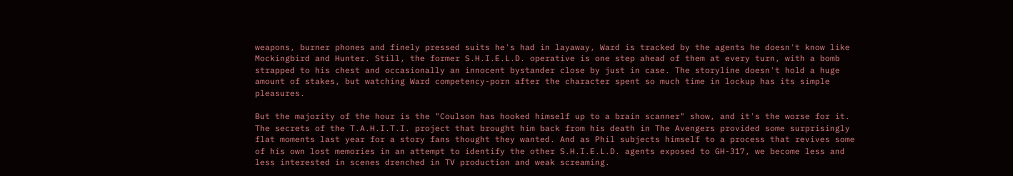weapons, burner phones and finely pressed suits he's had in layaway, Ward is tracked by the agents he doesn't know like Mockingbird and Hunter. Still, the former S.H.I.E.L.D. operative is one step ahead of them at every turn, with a bomb strapped to his chest and occasionally an innocent bystander close by just in case. The storyline doesn't hold a huge amount of stakes, but watching Ward competency-porn after the character spent so much time in lockup has its simple pleasures.

But the majority of the hour is the "Coulson has hooked himself up to a brain scanner" show, and it's the worse for it. The secrets of the T.A.H.I.T.I. project that brought him back from his death in The Avengers provided some surprisingly flat moments last year for a story fans thought they wanted. And as Phil subjects himself to a process that revives some of his own lost memories in an attempt to identify the other S.H.I.E.L.D. agents exposed to GH-317, we become less and less interested in scenes drenched in TV production and weak screaming.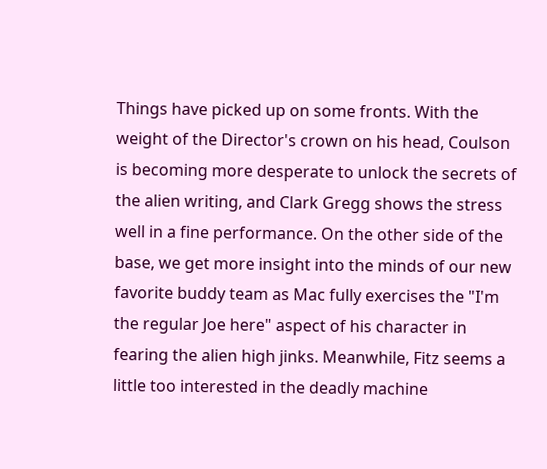Things have picked up on some fronts. With the weight of the Director's crown on his head, Coulson is becoming more desperate to unlock the secrets of the alien writing, and Clark Gregg shows the stress well in a fine performance. On the other side of the base, we get more insight into the minds of our new favorite buddy team as Mac fully exercises the "I'm the regular Joe here" aspect of his character in fearing the alien high jinks. Meanwhile, Fitz seems a little too interested in the deadly machine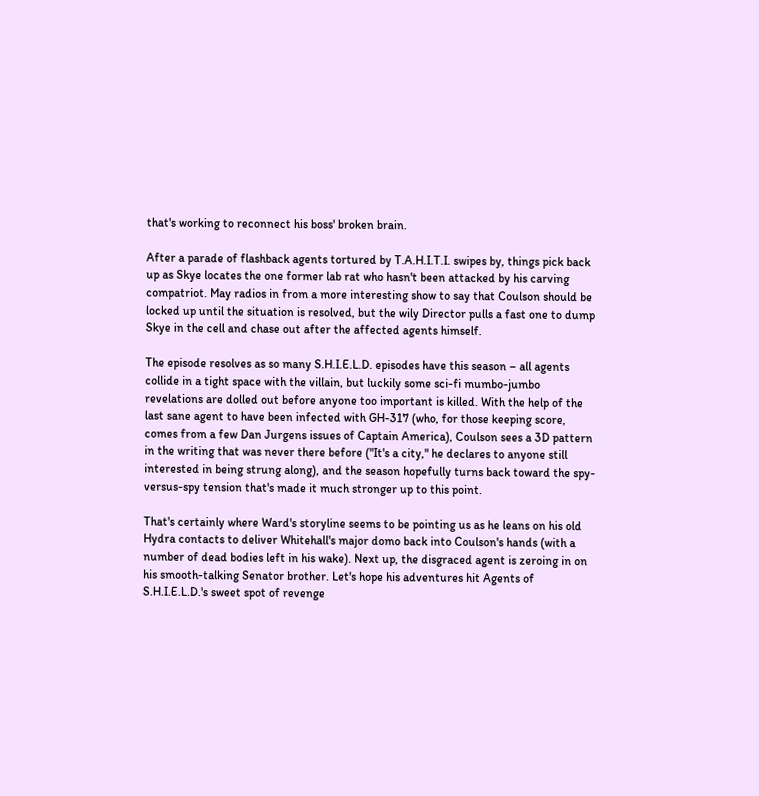that's working to reconnect his boss' broken brain.

After a parade of flashback agents tortured by T.A.H.I.T.I. swipes by, things pick back up as Skye locates the one former lab rat who hasn't been attacked by his carving compatriot. May radios in from a more interesting show to say that Coulson should be locked up until the situation is resolved, but the wily Director pulls a fast one to dump Skye in the cell and chase out after the affected agents himself.

The episode resolves as so many S.H.I.E.L.D. episodes have this season – all agents collide in a tight space with the villain, but luckily some sci-fi mumbo-jumbo revelations are dolled out before anyone too important is killed. With the help of the last sane agent to have been infected with GH-317 (who, for those keeping score, comes from a few Dan Jurgens issues of Captain America), Coulson sees a 3D pattern in the writing that was never there before ("It's a city," he declares to anyone still interested in being strung along), and the season hopefully turns back toward the spy-versus-spy tension that's made it much stronger up to this point.

That's certainly where Ward's storyline seems to be pointing us as he leans on his old Hydra contacts to deliver Whitehall's major domo back into Coulson's hands (with a number of dead bodies left in his wake). Next up, the disgraced agent is zeroing in on his smooth-talking Senator brother. Let's hope his adventures hit Agents of S.H.I.E.L.D.'s sweet spot of revenge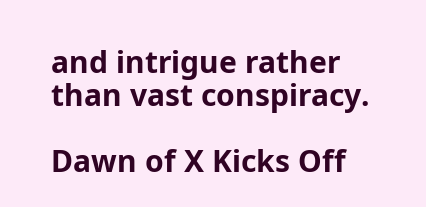and intrigue rather than vast conspiracy.

Dawn of X Kicks Off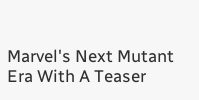Marvel's Next Mutant Era With A Teaser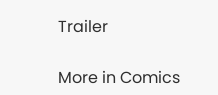Trailer

More in Comics